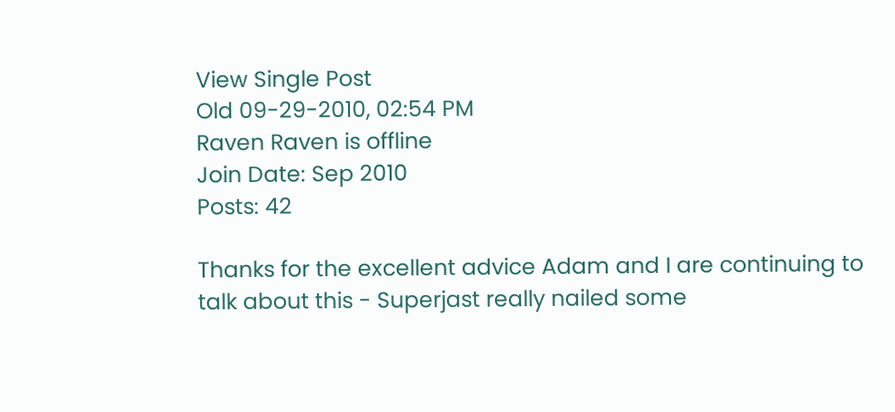View Single Post
Old 09-29-2010, 02:54 PM
Raven Raven is offline
Join Date: Sep 2010
Posts: 42

Thanks for the excellent advice Adam and I are continuing to talk about this - Superjast really nailed some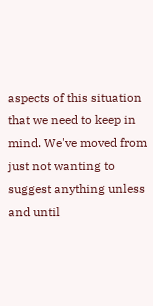aspects of this situation that we need to keep in mind. We've moved from just not wanting to suggest anything unless and until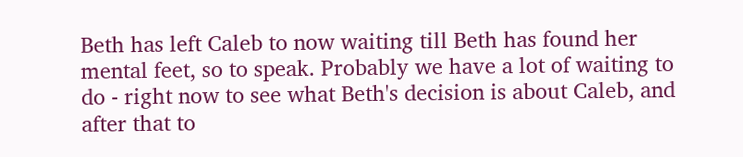Beth has left Caleb to now waiting till Beth has found her mental feet, so to speak. Probably we have a lot of waiting to do - right now to see what Beth's decision is about Caleb, and after that to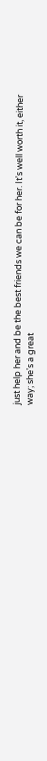just help her and be the best friends we can be for her. It's well worth it, either way; she's a great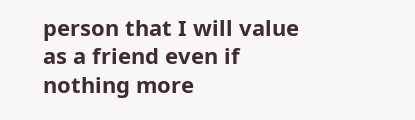person that I will value as a friend even if nothing more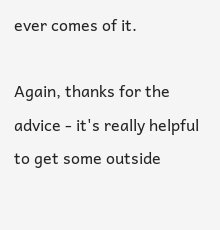ever comes of it.

Again, thanks for the advice - it's really helpful to get some outside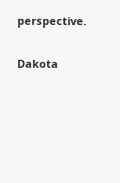perspective.

Dakota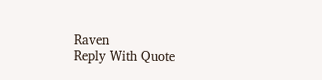Raven
Reply With Quote